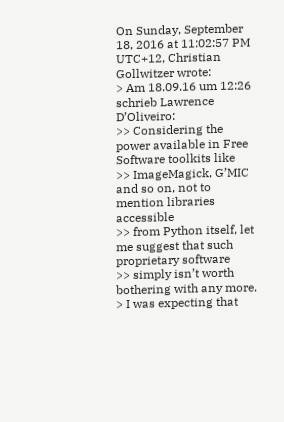On Sunday, September 18, 2016 at 11:02:57 PM UTC+12, Christian Gollwitzer wrote:
> Am 18.09.16 um 12:26 schrieb Lawrence D’Oliveiro:
>> Considering the power available in Free Software toolkits like
>> ImageMagick, G’MIC and so on, not to mention libraries accessible
>> from Python itself, let me suggest that such proprietary software
>> simply isn’t worth bothering with any more.
> I was expecting that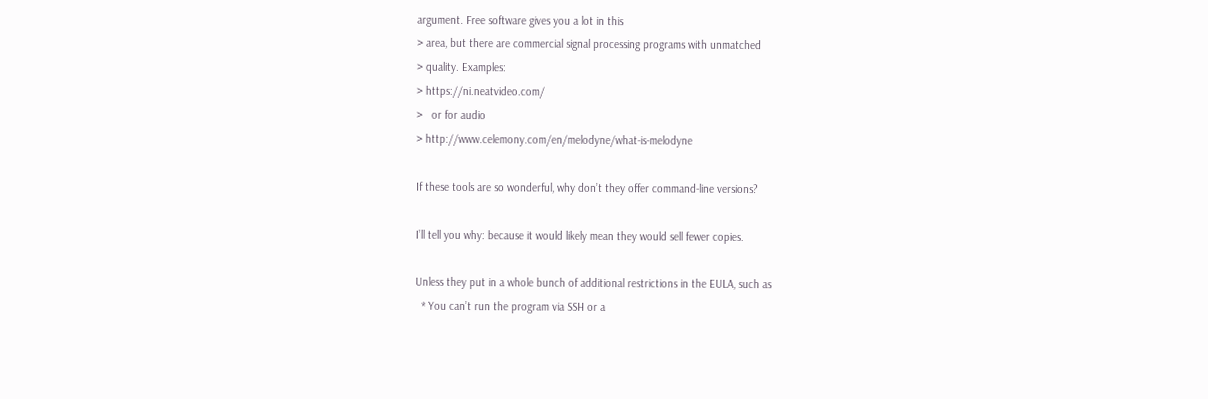argument. Free software gives you a lot in this
> area, but there are commercial signal processing programs with unmatched
> quality. Examples:
> https://ni.neatvideo.com/
>   or for audio
> http://www.celemony.com/en/melodyne/what-is-melodyne

If these tools are so wonderful, why don’t they offer command-line versions?

I’ll tell you why: because it would likely mean they would sell fewer copies.

Unless they put in a whole bunch of additional restrictions in the EULA, such as
  * You can’t run the program via SSH or a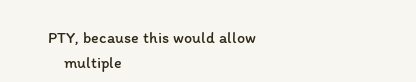PTY, because this would allow
    multiple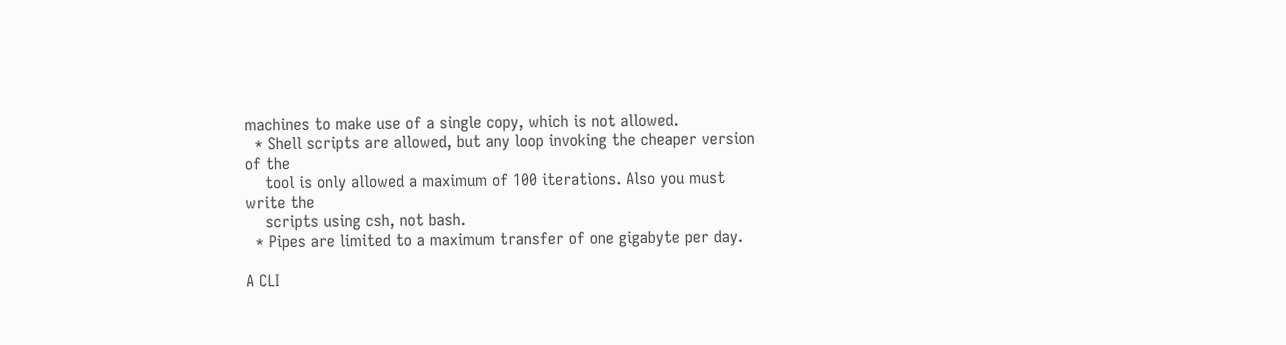machines to make use of a single copy, which is not allowed.
  * Shell scripts are allowed, but any loop invoking the cheaper version of the
    tool is only allowed a maximum of 100 iterations. Also you must write the
    scripts using csh, not bash.
  * Pipes are limited to a maximum transfer of one gigabyte per day.

A CLI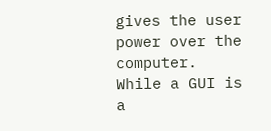gives the user power over the computer. While a GUI is a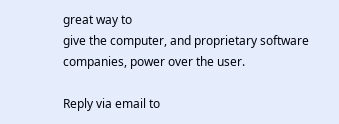great way to
give the computer, and proprietary software companies, power over the user.

Reply via email to